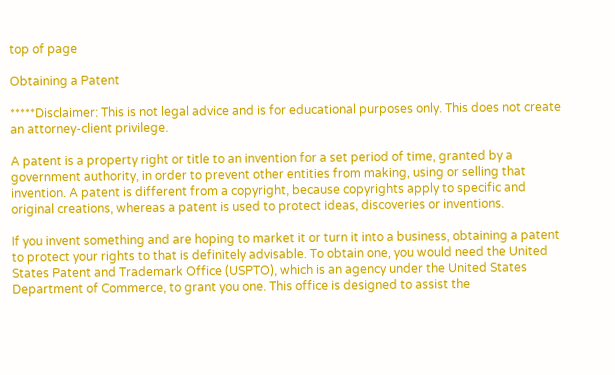top of page

Obtaining a Patent

*****Disclaimer: This is not legal advice and is for educational purposes only. This does not create an attorney-client privilege.

A patent is a property right or title to an invention for a set period of time, granted by a government authority, in order to prevent other entities from making, using or selling that invention. A patent is different from a copyright, because copyrights apply to specific and original creations, whereas a patent is used to protect ideas, discoveries or inventions.

If you invent something and are hoping to market it or turn it into a business, obtaining a patent to protect your rights to that is definitely advisable. To obtain one, you would need the United States Patent and Trademark Office (USPTO), which is an agency under the United States Department of Commerce, to grant you one. This office is designed to assist the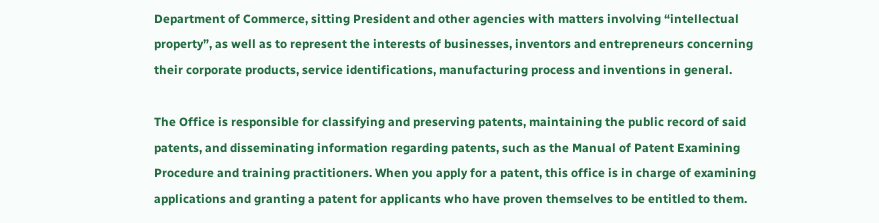Department of Commerce, sitting President and other agencies with matters involving “intellectual property”, as well as to represent the interests of businesses, inventors and entrepreneurs concerning their corporate products, service identifications, manufacturing process and inventions in general.

The Office is responsible for classifying and preserving patents, maintaining the public record of said patents, and disseminating information regarding patents, such as the Manual of Patent Examining Procedure and training practitioners. When you apply for a patent, this office is in charge of examining applications and granting a patent for applicants who have proven themselves to be entitled to them.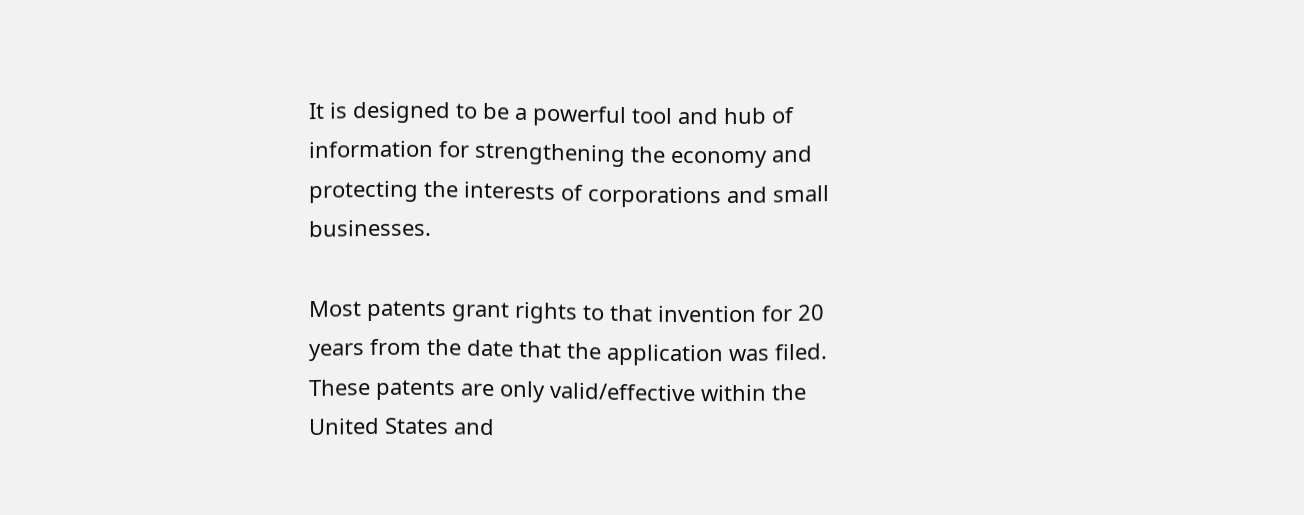It is designed to be a powerful tool and hub of information for strengthening the economy and protecting the interests of corporations and small businesses.

Most patents grant rights to that invention for 20 years from the date that the application was filed. These patents are only valid/effective within the United States and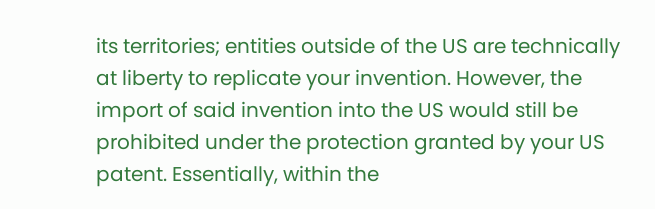its territories; entities outside of the US are technically at liberty to replicate your invention. However, the import of said invention into the US would still be prohibited under the protection granted by your US patent. Essentially, within the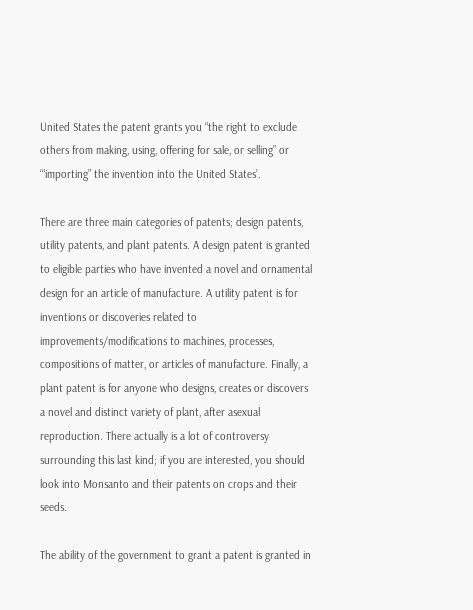United States the patent grants you “the right to exclude others from making, using, offering for sale, or selling” or ‘“importing” the invention into the United States’.

There are three main categories of patents; design patents, utility patents, and plant patents. A design patent is granted to eligible parties who have invented a novel and ornamental design for an article of manufacture. A utility patent is for inventions or discoveries related to improvements/modifications to machines, processes, compositions of matter, or articles of manufacture. Finally, a plant patent is for anyone who designs, creates or discovers a novel and distinct variety of plant, after asexual reproduction. There actually is a lot of controversy surrounding this last kind; if you are interested, you should look into Monsanto and their patents on crops and their seeds.

The ability of the government to grant a patent is granted in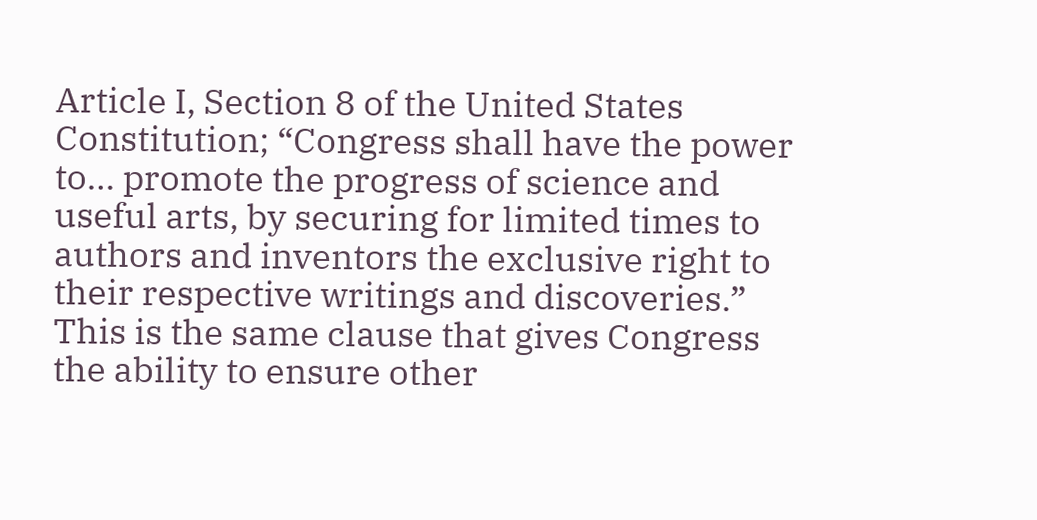Article I, Section 8 of the United States Constitution; “Congress shall have the power to… promote the progress of science and useful arts, by securing for limited times to authors and inventors the exclusive right to their respective writings and discoveries.” This is the same clause that gives Congress the ability to ensure other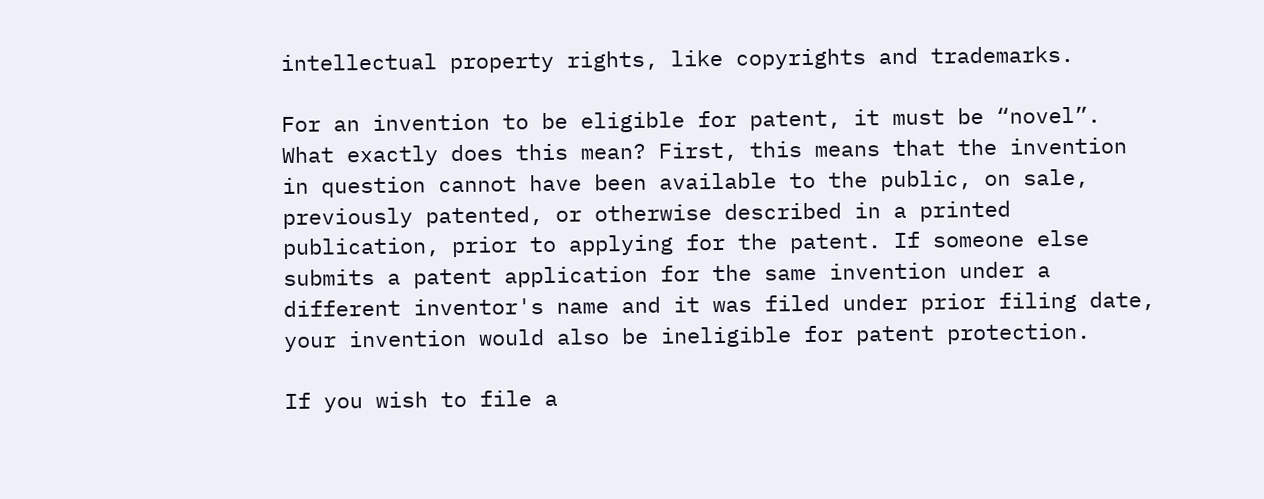intellectual property rights, like copyrights and trademarks.

For an invention to be eligible for patent, it must be “novel”. What exactly does this mean? First, this means that the invention in question cannot have been available to the public, on sale, previously patented, or otherwise described in a printed publication, prior to applying for the patent. If someone else submits a patent application for the same invention under a different inventor's name and it was filed under prior filing date, your invention would also be ineligible for patent protection.

If you wish to file a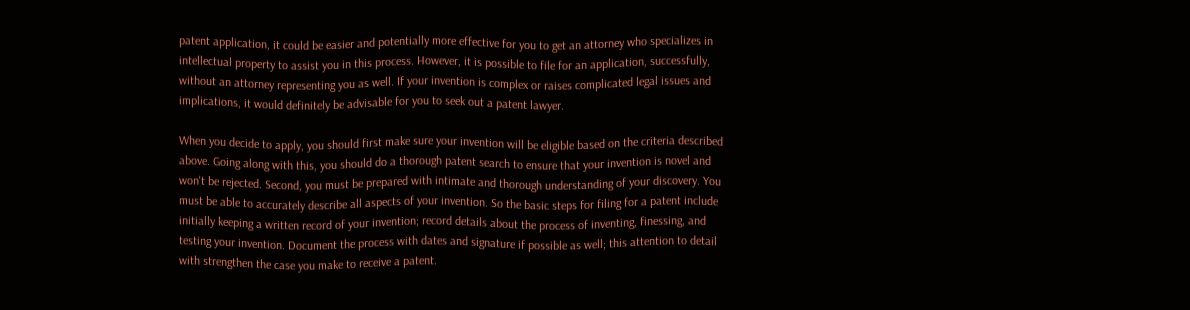patent application, it could be easier and potentially more effective for you to get an attorney who specializes in intellectual property to assist you in this process. However, it is possible to file for an application, successfully, without an attorney representing you as well. If your invention is complex or raises complicated legal issues and implications, it would definitely be advisable for you to seek out a patent lawyer.

When you decide to apply, you should first make sure your invention will be eligible based on the criteria described above. Going along with this, you should do a thorough patent search to ensure that your invention is novel and won't be rejected. Second, you must be prepared with intimate and thorough understanding of your discovery. You must be able to accurately describe all aspects of your invention. So the basic steps for filing for a patent include initially keeping a written record of your invention; record details about the process of inventing, finessing, and testing your invention. Document the process with dates and signature if possible as well; this attention to detail with strengthen the case you make to receive a patent.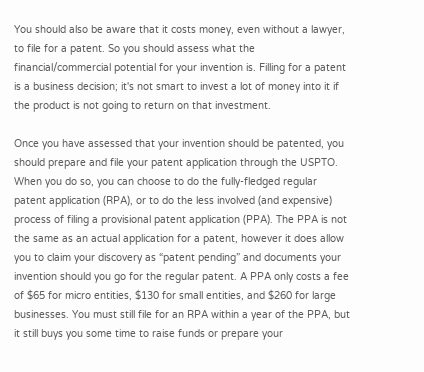You should also be aware that it costs money, even without a lawyer, to file for a patent. So you should assess what the financial/commercial potential for your invention is. Filling for a patent is a business decision; it's not smart to invest a lot of money into it if the product is not going to return on that investment.

Once you have assessed that your invention should be patented, you should prepare and file your patent application through the USPTO. When you do so, you can choose to do the fully-fledged regular patent application (RPA), or to do the less involved (and expensive) process of filing a provisional patent application (PPA). The PPA is not the same as an actual application for a patent, however it does allow you to claim your discovery as “patent pending” and documents your invention should you go for the regular patent. A PPA only costs a fee of $65 for micro entities, $130 for small entities, and $260 for large businesses. You must still file for an RPA within a year of the PPA, but it still buys you some time to raise funds or prepare your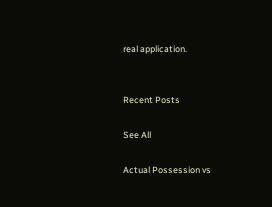real application.


Recent Posts

See All

Actual Possession vs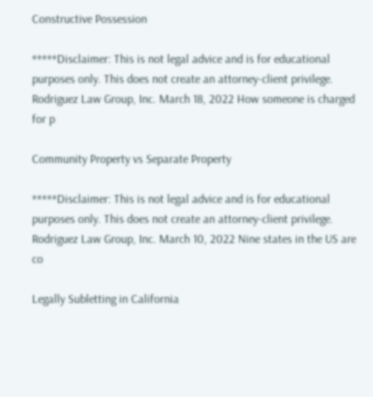Constructive Possession

*****Disclaimer: This is not legal advice and is for educational purposes only. This does not create an attorney-client privilege. Rodriguez Law Group, Inc. March 18, 2022 How someone is charged for p

Community Property vs Separate Property

*****Disclaimer: This is not legal advice and is for educational purposes only. This does not create an attorney-client privilege. Rodriguez Law Group, Inc. March 10, 2022 Nine states in the US are co

Legally Subletting in California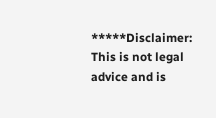*****Disclaimer: This is not legal advice and is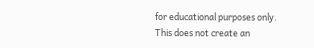for educational purposes only. This does not create an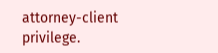attorney-client privilege.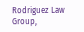Rodriguez Law Group,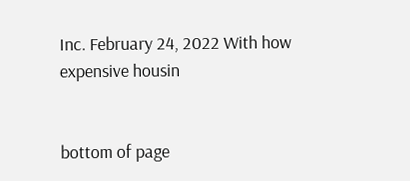Inc. February 24, 2022 With how expensive housin


bottom of page